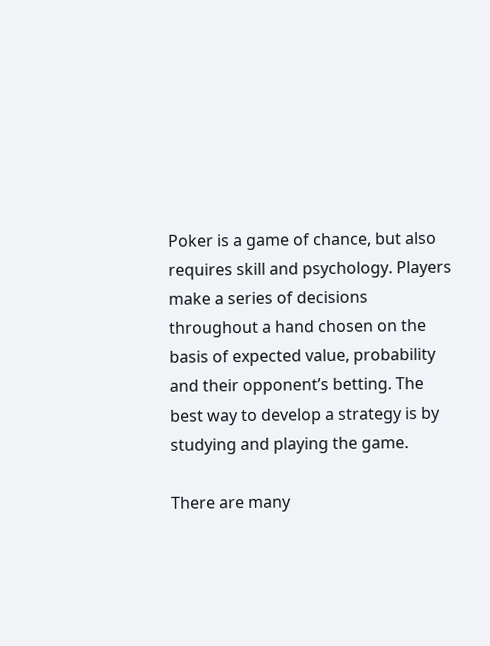Poker is a game of chance, but also requires skill and psychology. Players make a series of decisions throughout a hand chosen on the basis of expected value, probability and their opponent’s betting. The best way to develop a strategy is by studying and playing the game.

There are many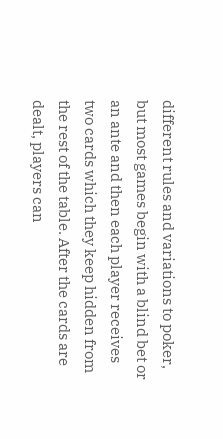different rules and variations to poker, but most games begin with a blind bet or an ante and then each player receives two cards which they keep hidden from the rest of the table. After the cards are dealt, players can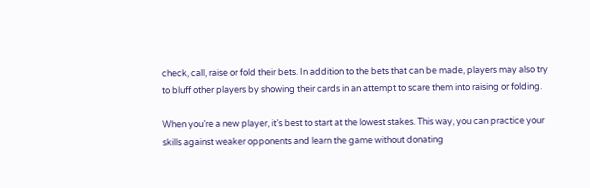check, call, raise or fold their bets. In addition to the bets that can be made, players may also try to bluff other players by showing their cards in an attempt to scare them into raising or folding.

When you’re a new player, it’s best to start at the lowest stakes. This way, you can practice your skills against weaker opponents and learn the game without donating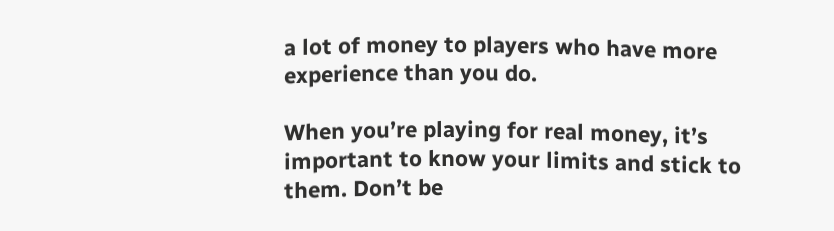a lot of money to players who have more experience than you do.

When you’re playing for real money, it’s important to know your limits and stick to them. Don’t be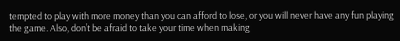tempted to play with more money than you can afford to lose, or you will never have any fun playing the game. Also, don’t be afraid to take your time when making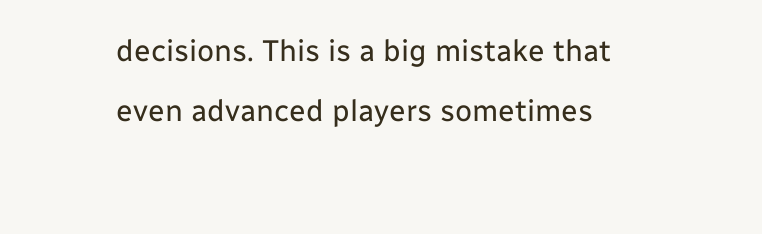decisions. This is a big mistake that even advanced players sometimes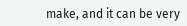make, and it can be very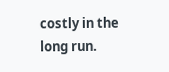costly in the long run.